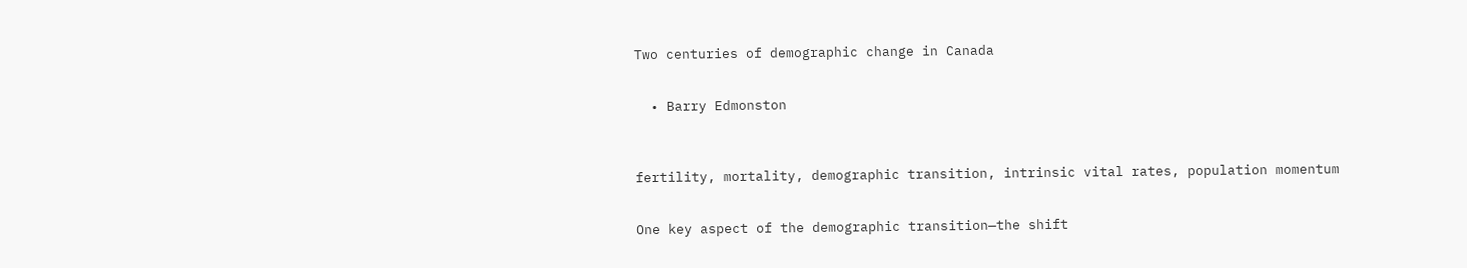Two centuries of demographic change in Canada


  • Barry Edmonston



fertility, mortality, demographic transition, intrinsic vital rates, population momentum


One key aspect of the demographic transition—the shift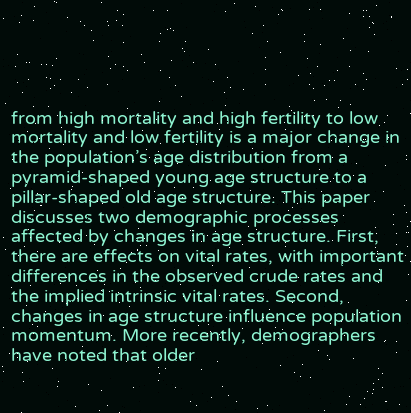from high mortality and high fertility to low mortality and low fertility is a major change in the population’s age distribution from a pyramid-shaped young age structure to a pillar-shaped old age structure. This paper discusses two demographic processes affected by changes in age structure. First, there are effects on vital rates, with important differences in the observed crude rates and the implied intrinsic vital rates. Second, changes in age structure influence population momentum. More recently, demographers have noted that older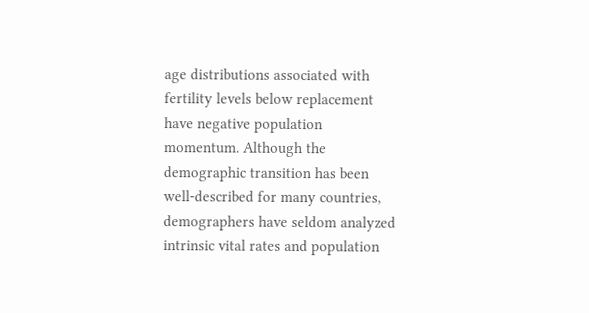age distributions associated with fertility levels below replacement have negative population momentum. Although the demographic transition has been well-described for many countries, demographers have seldom analyzed intrinsic vital rates and population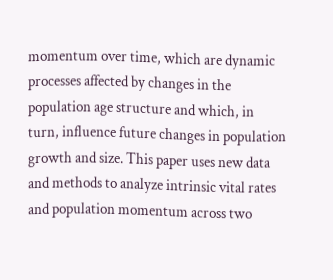momentum over time, which are dynamic processes affected by changes in the population age structure and which, in turn, influence future changes in population growth and size. This paper uses new data and methods to analyze intrinsic vital rates and population momentum across two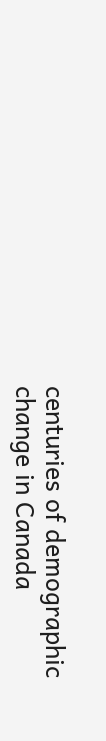centuries of demographic change in Canada